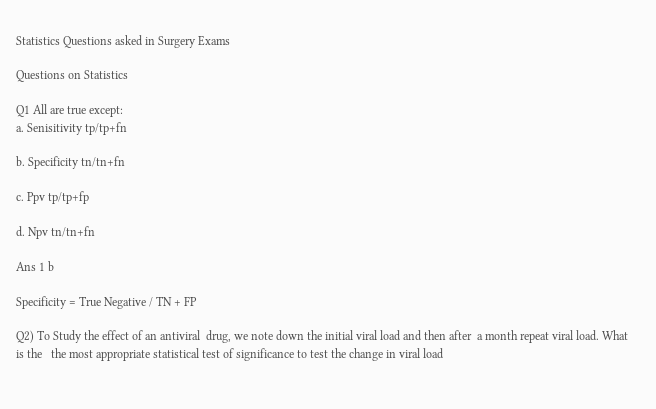Statistics Questions asked in Surgery Exams

Questions on Statistics

Q1 All are true except:
a. Senisitivity tp/tp+fn

b. Specificity tn/tn+fn

c. Ppv tp/tp+fp

d. Npv tn/tn+fn

Ans 1 b

Specificity = True Negative / TN + FP

Q2) To Study the effect of an antiviral  drug, we note down the initial viral load and then after  a month repeat viral load. What is the   the most appropriate statistical test of significance to test the change in viral load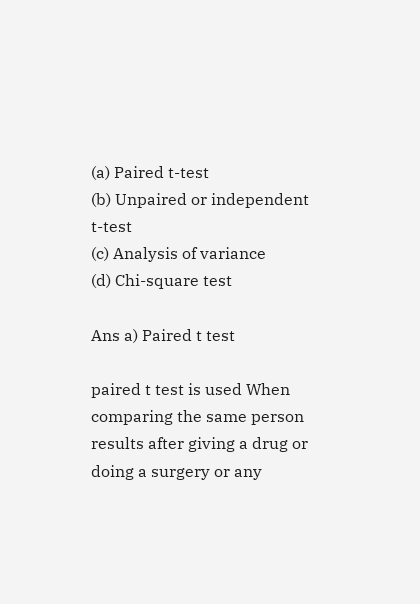(a) Paired t-test
(b) Unpaired or independent t-test
(c) Analysis of variance
(d) Chi-square test

Ans a) Paired t test

paired t test is used When comparing the same person results after giving a drug or doing a surgery or any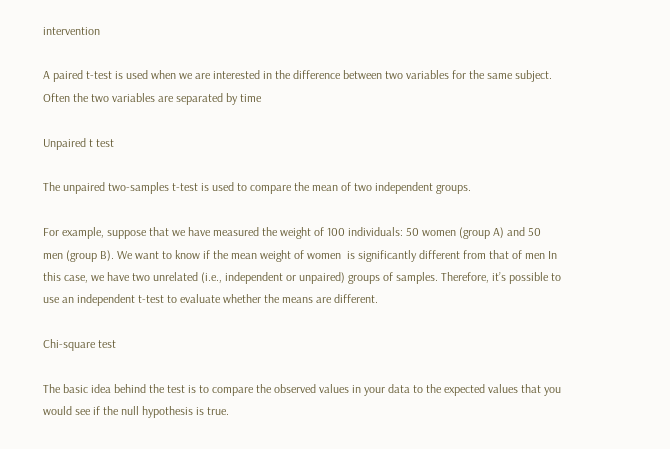intervention

A paired t-test is used when we are interested in the difference between two variables for the same subject. Often the two variables are separated by time

Unpaired t test

The unpaired two-samples t-test is used to compare the mean of two independent groups.

For example, suppose that we have measured the weight of 100 individuals: 50 women (group A) and 50 men (group B). We want to know if the mean weight of women  is significantly different from that of men In this case, we have two unrelated (i.e., independent or unpaired) groups of samples. Therefore, it’s possible to use an independent t-test to evaluate whether the means are different.

Chi-square test

The basic idea behind the test is to compare the observed values in your data to the expected values that you would see if the null hypothesis is true.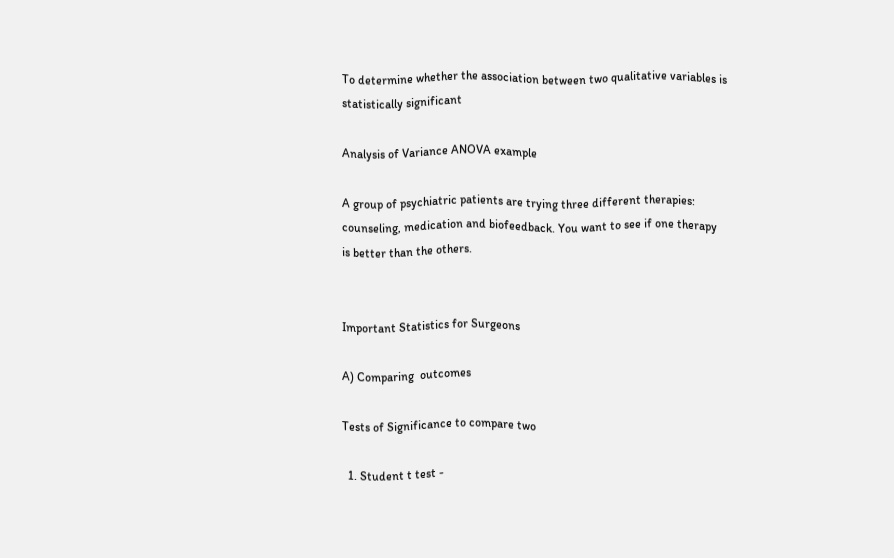To determine whether the association between two qualitative variables is statistically significant

Analysis of Variance ANOVA example

A group of psychiatric patients are trying three different therapies: counseling, medication and biofeedback. You want to see if one therapy is better than the others.


Important Statistics for Surgeons

A) Comparing  outcomes

Tests of Significance to compare two

  1. Student t test -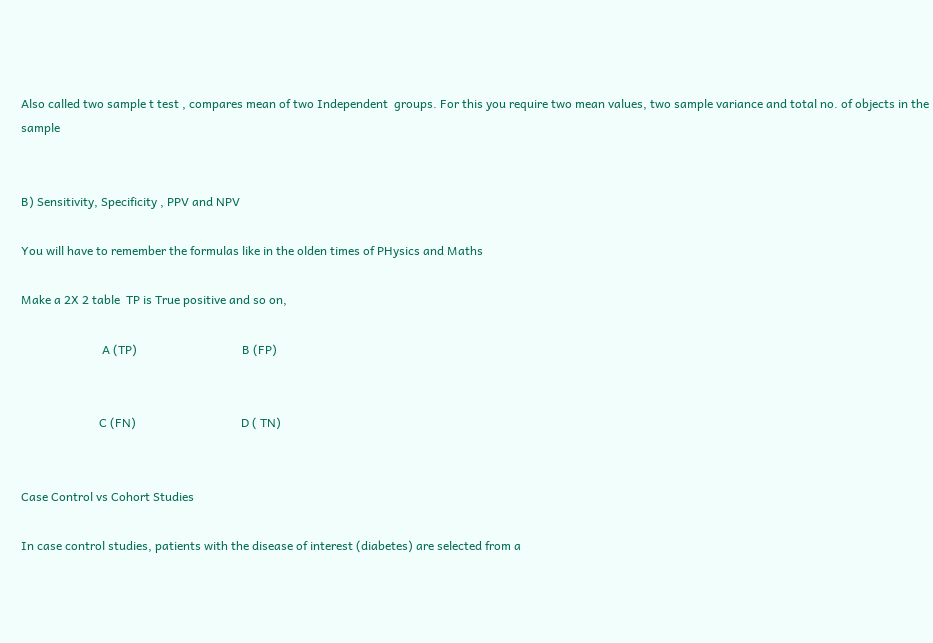Also called two sample t test , compares mean of two Independent  groups. For this you require two mean values, two sample variance and total no. of objects in the sample


B) Sensitivity, Specificity , PPV and NPV

You will have to remember the formulas like in the olden times of PHysics and Maths

Make a 2X 2 table  TP is True positive and so on,

                           A (TP)                                   B (FP)


                          C (FN)                                   D ( TN)


Case Control vs Cohort Studies

In case control studies, patients with the disease of interest (diabetes) are selected from a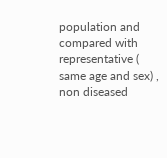population and compared with representative ( same age and sex) , non diseased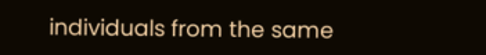individuals from the same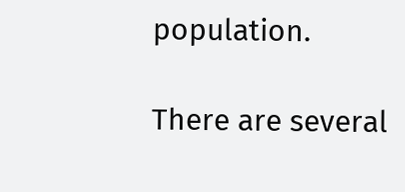population.

There are several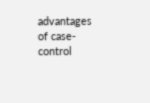advantages of case-control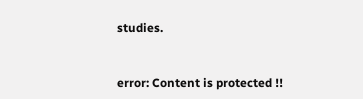studies.


error: Content is protected !!